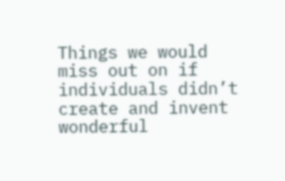Things we would miss out on if individuals didn’t create and invent wonderful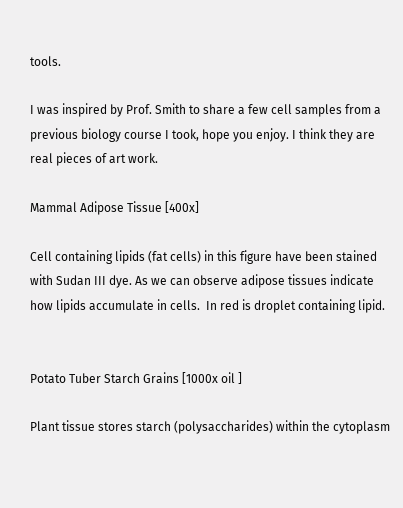tools.

I was inspired by Prof. Smith to share a few cell samples from a previous biology course I took, hope you enjoy. I think they are real pieces of art work.

Mammal Adipose Tissue [400x]

Cell containing lipids (fat cells) in this figure have been stained with Sudan III dye. As we can observe adipose tissues indicate how lipids accumulate in cells.  In red is droplet containing lipid.


Potato Tuber Starch Grains [1000x oil ]

Plant tissue stores starch (polysaccharides) within the cytoplasm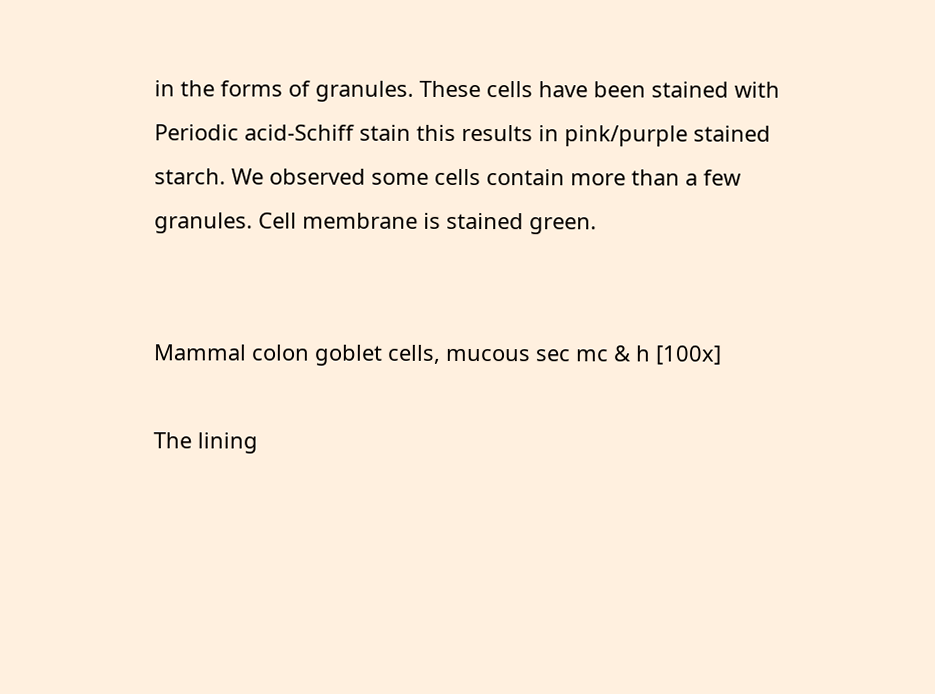in the forms of granules. These cells have been stained with Periodic acid-Schiff stain this results in pink/purple stained starch. We observed some cells contain more than a few granules. Cell membrane is stained green.


Mammal colon goblet cells, mucous sec mc & h [100x]

The lining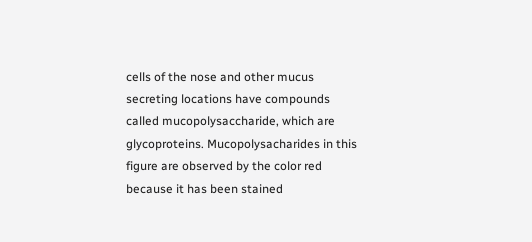cells of the nose and other mucus secreting locations have compounds called mucopolysaccharide, which are glycoproteins. Mucopolysacharides in this figure are observed by the color red because it has been stained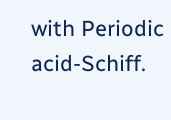with Periodic acid-Schiff.